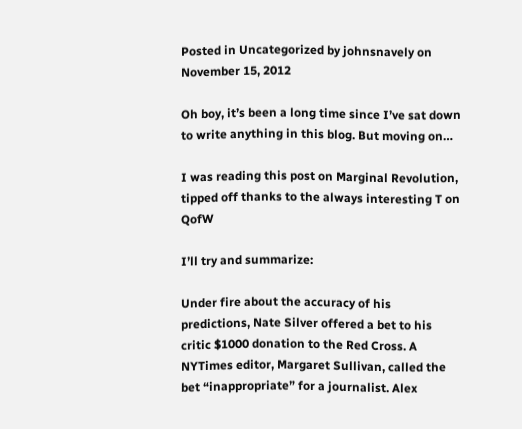Posted in Uncategorized by johnsnavely on November 15, 2012

Oh boy, it’s been a long time since I’ve sat down to write anything in this blog. But moving on…

I was reading this post on Marginal Revolution, tipped off thanks to the always interesting T on QofW

I’ll try and summarize:

Under fire about the accuracy of his predictions, Nate Silver offered a bet to his critic $1000 donation to the Red Cross. A NYTimes editor, Margaret Sullivan, called the bet “inappropriate” for a journalist. Alex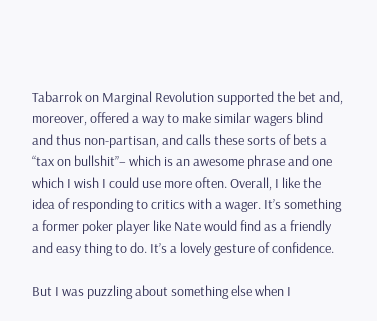Tabarrok on Marginal Revolution supported the bet and, moreover, offered a way to make similar wagers blind and thus non-partisan, and calls these sorts of bets a “tax on bullshit”– which is an awesome phrase and one which I wish I could use more often. Overall, I like the idea of responding to critics with a wager. It’s something a former poker player like Nate would find as a friendly and easy thing to do. It’s a lovely gesture of confidence.

But I was puzzling about something else when I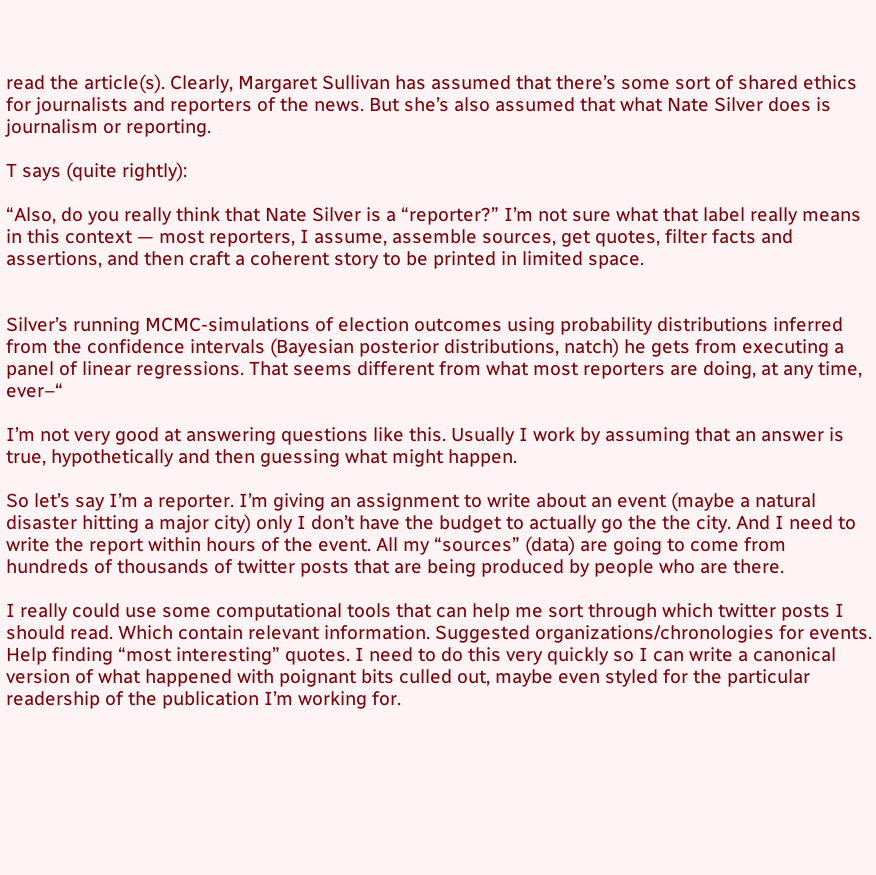read the article(s). Clearly, Margaret Sullivan has assumed that there’s some sort of shared ethics for journalists and reporters of the news. But she’s also assumed that what Nate Silver does is journalism or reporting.

T says (quite rightly):

“Also, do you really think that Nate Silver is a “reporter?” I’m not sure what that label really means in this context — most reporters, I assume, assemble sources, get quotes, filter facts and assertions, and then craft a coherent story to be printed in limited space.


Silver’s running MCMC-simulations of election outcomes using probability distributions inferred from the confidence intervals (Bayesian posterior distributions, natch) he gets from executing a panel of linear regressions. That seems different from what most reporters are doing, at any time, ever–“

I’m not very good at answering questions like this. Usually I work by assuming that an answer is true, hypothetically and then guessing what might happen.

So let’s say I’m a reporter. I’m giving an assignment to write about an event (maybe a natural disaster hitting a major city) only I don’t have the budget to actually go the the city. And I need to write the report within hours of the event. All my “sources” (data) are going to come from hundreds of thousands of twitter posts that are being produced by people who are there.

I really could use some computational tools that can help me sort through which twitter posts I should read. Which contain relevant information. Suggested organizations/chronologies for events. Help finding “most interesting” quotes. I need to do this very quickly so I can write a canonical version of what happened with poignant bits culled out, maybe even styled for the particular readership of the publication I’m working for.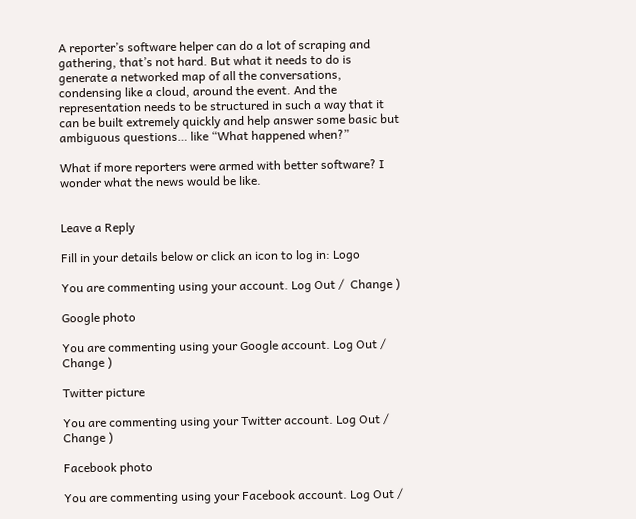A reporter’s software helper can do a lot of scraping and gathering, that’s not hard. But what it needs to do is generate a networked map of all the conversations, condensing like a cloud, around the event. And the representation needs to be structured in such a way that it can be built extremely quickly and help answer some basic but ambiguous questions… like “What happened when?”

What if more reporters were armed with better software? I wonder what the news would be like.


Leave a Reply

Fill in your details below or click an icon to log in: Logo

You are commenting using your account. Log Out /  Change )

Google photo

You are commenting using your Google account. Log Out /  Change )

Twitter picture

You are commenting using your Twitter account. Log Out /  Change )

Facebook photo

You are commenting using your Facebook account. Log Out /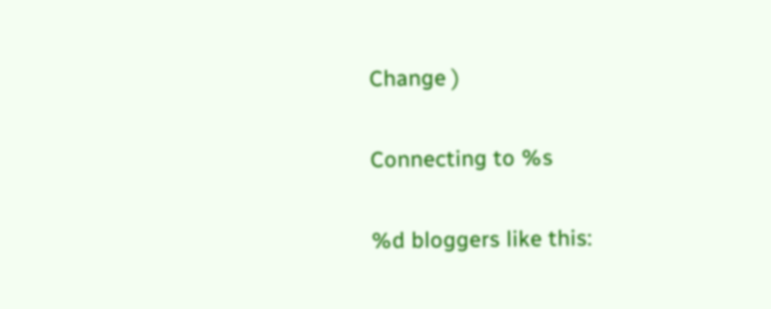Change )

Connecting to %s

%d bloggers like this: